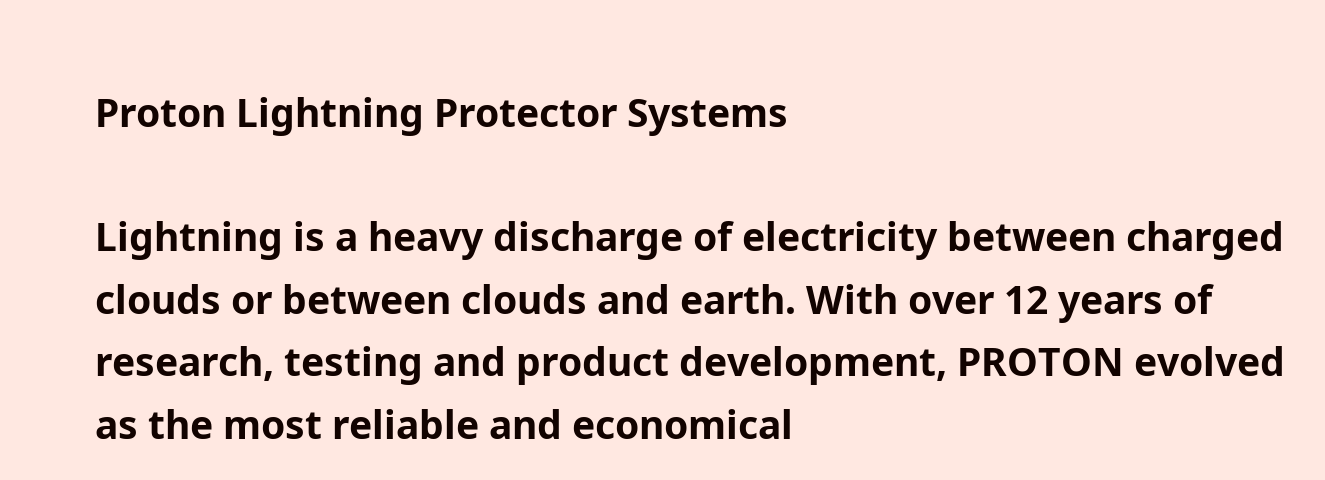Proton Lightning Protector Systems

Lightning is a heavy discharge of electricity between charged clouds or between clouds and earth. With over 12 years of research, testing and product development, PROTON evolved as the most reliable and economical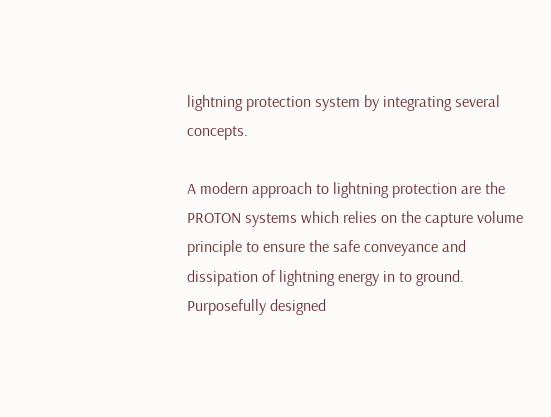lightning protection system by integrating several concepts.

A modern approach to lightning protection are the PROTON systems which relies on the capture volume principle to ensure the safe conveyance and dissipation of lightning energy in to ground. Purposefully designed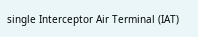single Interceptor Air Terminal (IAT)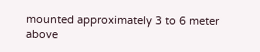mounted approximately 3 to 6 meter above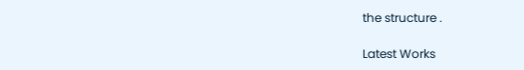the structure .

Latest Works